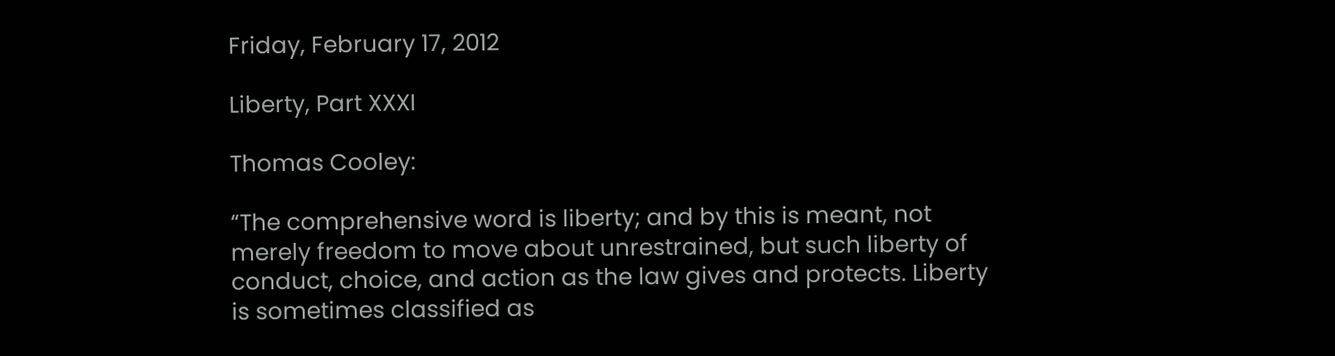Friday, February 17, 2012

Liberty, Part XXXI

Thomas Cooley:

“The comprehensive word is liberty; and by this is meant, not merely freedom to move about unrestrained, but such liberty of conduct, choice, and action as the law gives and protects. Liberty is sometimes classified as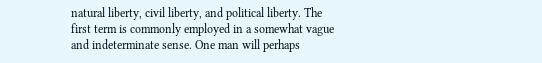natural liberty, civil liberty, and political liberty. The first term is commonly employed in a somewhat vague and indeterminate sense. One man will perhaps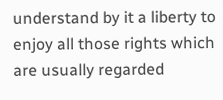understand by it a liberty to enjoy all those rights which are usually regarded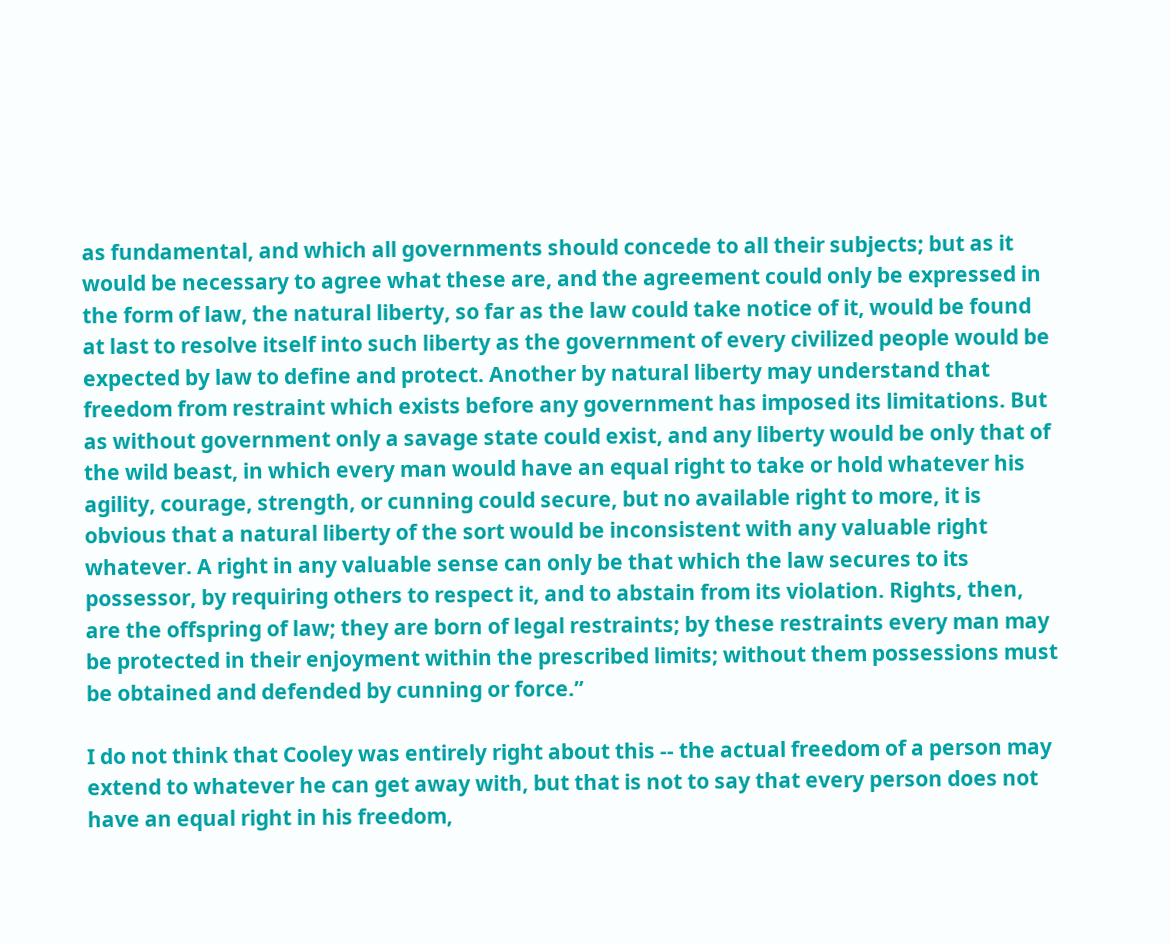as fundamental, and which all governments should concede to all their subjects; but as it would be necessary to agree what these are, and the agreement could only be expressed in the form of law, the natural liberty, so far as the law could take notice of it, would be found at last to resolve itself into such liberty as the government of every civilized people would be expected by law to define and protect. Another by natural liberty may understand that freedom from restraint which exists before any government has imposed its limitations. But as without government only a savage state could exist, and any liberty would be only that of the wild beast, in which every man would have an equal right to take or hold whatever his agility, courage, strength, or cunning could secure, but no available right to more, it is obvious that a natural liberty of the sort would be inconsistent with any valuable right whatever. A right in any valuable sense can only be that which the law secures to its possessor, by requiring others to respect it, and to abstain from its violation. Rights, then, are the offspring of law; they are born of legal restraints; by these restraints every man may be protected in their enjoyment within the prescribed limits; without them possessions must be obtained and defended by cunning or force.”

I do not think that Cooley was entirely right about this -- the actual freedom of a person may extend to whatever he can get away with, but that is not to say that every person does not have an equal right in his freedom,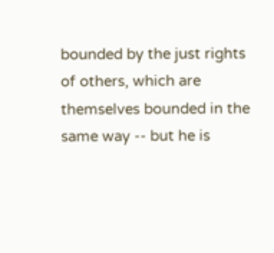bounded by the just rights of others, which are themselves bounded in the same way -- but he is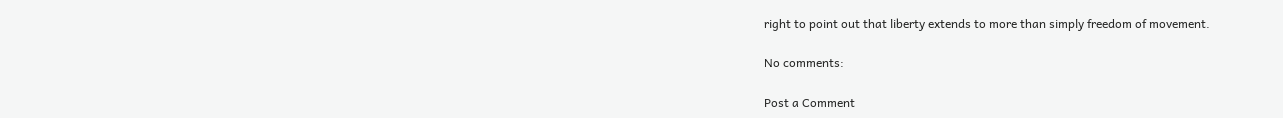right to point out that liberty extends to more than simply freedom of movement.

No comments:

Post a Comment